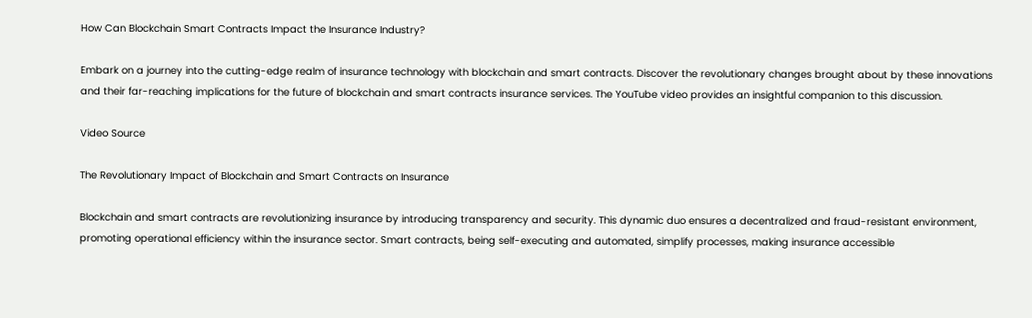How Can Blockchain Smart Contracts Impact the Insurance Industry?

Embark on a journey into the cutting-edge realm of insurance technology with blockchain and smart contracts. Discover the revolutionary changes brought about by these innovations and their far-reaching implications for the future of blockchain and smart contracts insurance services. The YouTube video provides an insightful companion to this discussion.

Video Source

The Revolutionary Impact of Blockchain and Smart Contracts on Insurance

Blockchain and smart contracts are revolutionizing insurance by introducing transparency and security. This dynamic duo ensures a decentralized and fraud-resistant environment, promoting operational efficiency within the insurance sector. Smart contracts, being self-executing and automated, simplify processes, making insurance accessible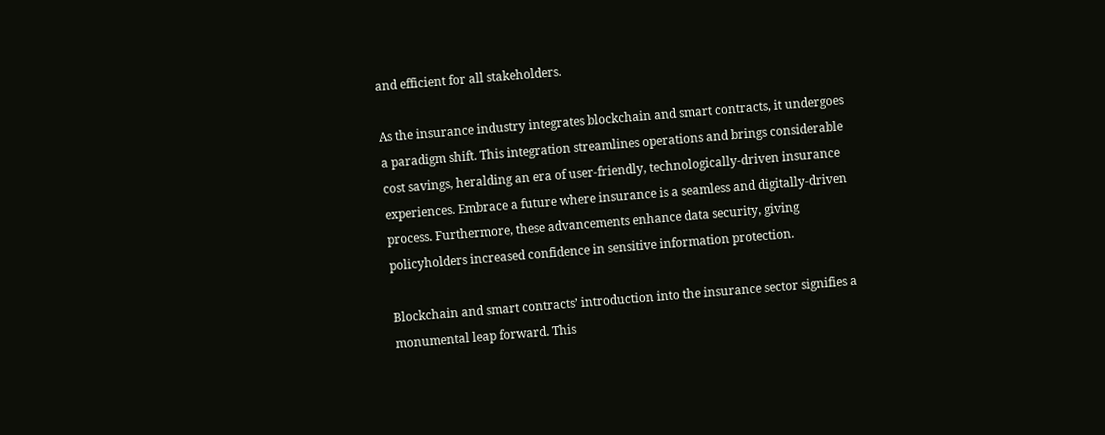and efficient for all stakeholders.

As the insurance industry integrates blockchain and smart contracts, it undergoes a paradigm shift. This integration streamlines operations and brings considerable cost savings, heralding an era of user-friendly, technologically-driven insurance experiences. Embrace a future where insurance is a seamless and digitally-driven process. Furthermore, these advancements enhance data security, giving policyholders increased confidence in sensitive information protection.

Blockchain and smart contracts’ introduction into the insurance sector signifies a monumental leap forward. This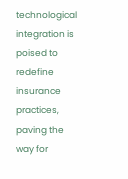technological integration is poised to redefine insurance practices, paving the way for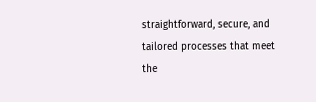straightforward, secure, and tailored processes that meet the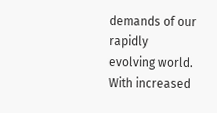demands of our rapidly evolving world. With increased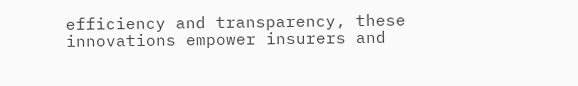efficiency and transparency, these innovations empower insurers and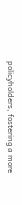policyholders, fostering a more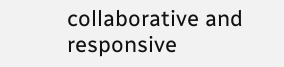collaborative and responsive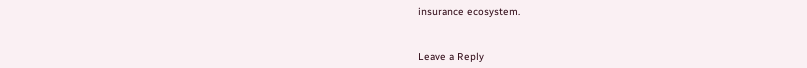insurance ecosystem.


Leave a Reply